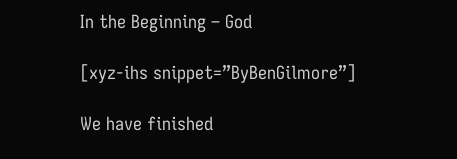In the Beginning – God

[xyz-ihs snippet=”ByBenGilmore”]

We have finished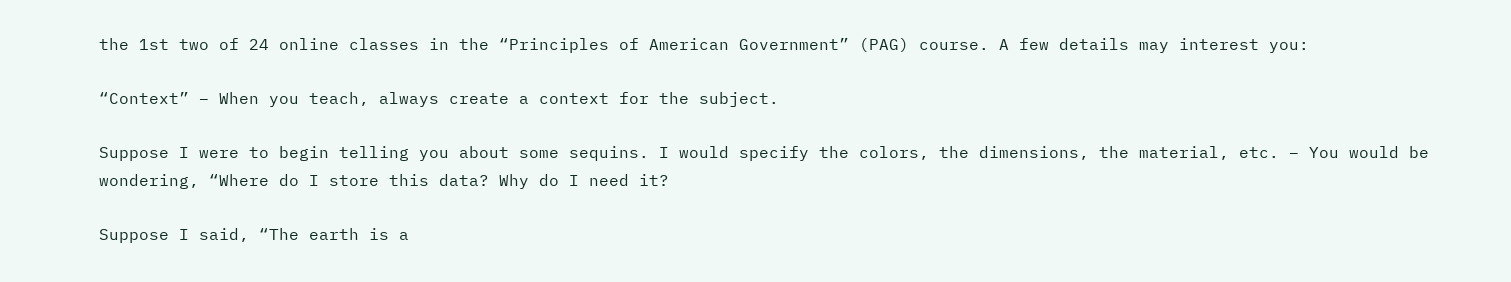the 1st two of 24 online classes in the “Principles of American Government” (PAG) course. A few details may interest you:

“Context” – When you teach, always create a context for the subject.

Suppose I were to begin telling you about some sequins. I would specify the colors, the dimensions, the material, etc. – You would be wondering, “Where do I store this data? Why do I need it?

Suppose I said, “The earth is a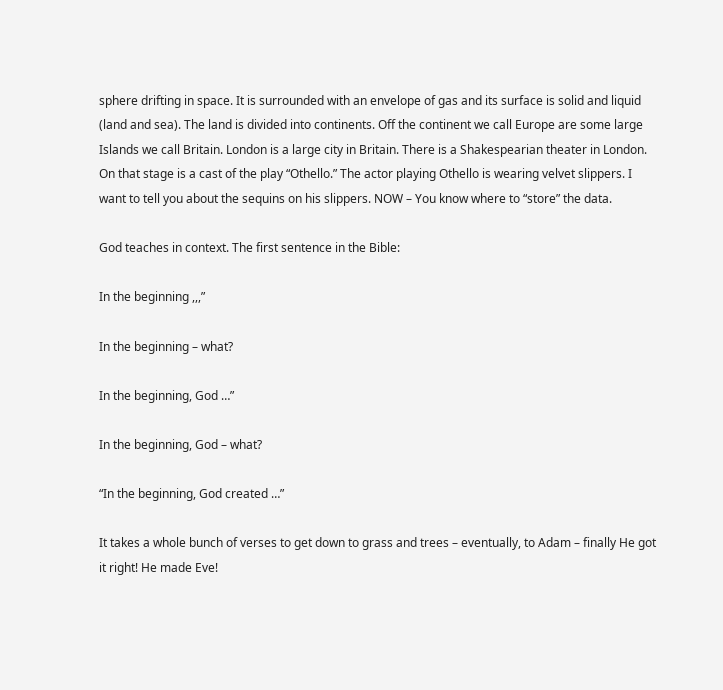sphere drifting in space. It is surrounded with an envelope of gas and its surface is solid and liquid (land and sea). The land is divided into continents. Off the continent we call Europe are some large Islands we call Britain. London is a large city in Britain. There is a Shakespearian theater in London. On that stage is a cast of the play “Othello.” The actor playing Othello is wearing velvet slippers. I want to tell you about the sequins on his slippers. NOW – You know where to “store” the data.

God teaches in context. The first sentence in the Bible:

In the beginning ,,,”

In the beginning – what?

In the beginning, God …”

In the beginning, God – what?

“In the beginning, God created …”

It takes a whole bunch of verses to get down to grass and trees – eventually, to Adam – finally He got it right! He made Eve!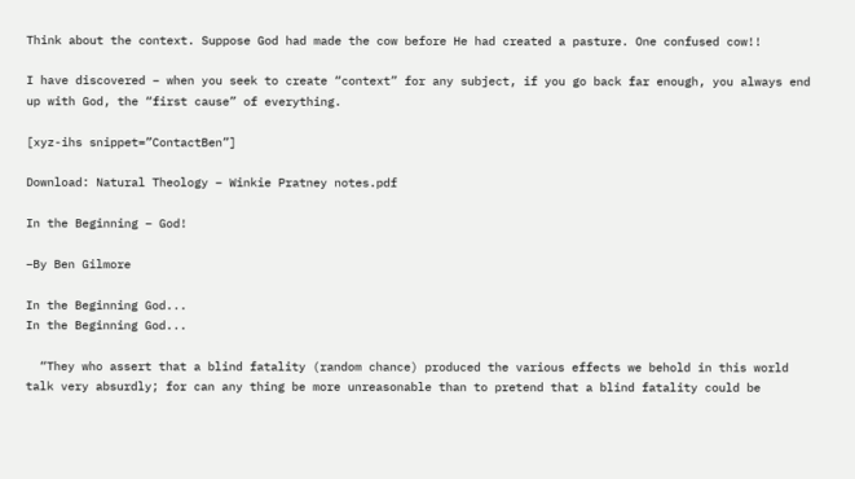Think about the context. Suppose God had made the cow before He had created a pasture. One confused cow!!

I have discovered – when you seek to create “context” for any subject, if you go back far enough, you always end up with God, the “first cause” of everything.

[xyz-ihs snippet=”ContactBen”]

Download: Natural Theology – Winkie Pratney notes.pdf

In the Beginning – God!

–By Ben Gilmore

In the Beginning God...
In the Beginning God...

  “They who assert that a blind fatality (random chance) produced the various effects we behold in this world talk very absurdly; for can any thing be more unreasonable than to pretend that a blind fatality could be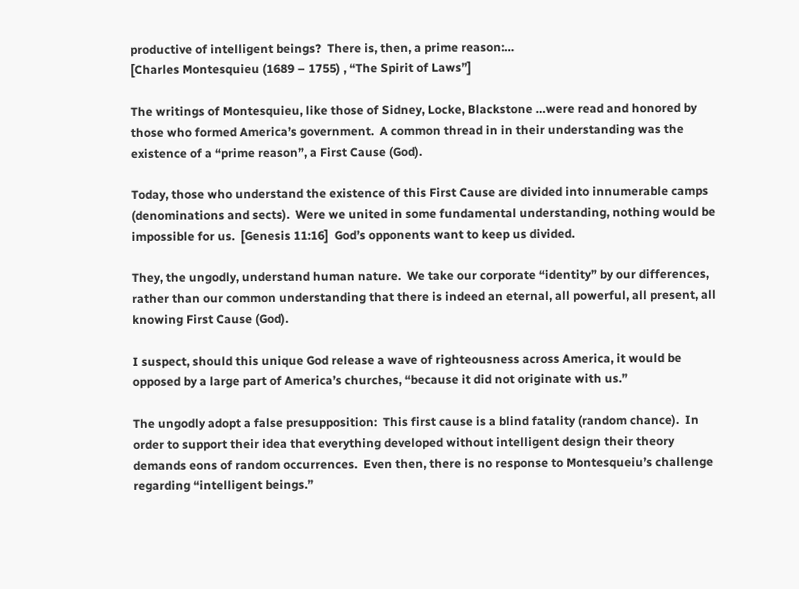productive of intelligent beings?  There is, then, a prime reason:…
[Charles Montesquieu (1689 – 1755) , “The Spirit of Laws”]

The writings of Montesquieu, like those of Sidney, Locke, Blackstone …were read and honored by those who formed America’s government.  A common thread in in their understanding was the existence of a “prime reason”, a First Cause (God).

Today, those who understand the existence of this First Cause are divided into innumerable camps (denominations and sects).  Were we united in some fundamental understanding, nothing would be impossible for us.  [Genesis 11:16]  God’s opponents want to keep us divided.

They, the ungodly, understand human nature.  We take our corporate “identity” by our differences, rather than our common understanding that there is indeed an eternal, all powerful, all present, all knowing First Cause (God).

I suspect, should this unique God release a wave of righteousness across America, it would be opposed by a large part of America’s churches, “because it did not originate with us.”

The ungodly adopt a false presupposition:  This first cause is a blind fatality (random chance).  In order to support their idea that everything developed without intelligent design their theory demands eons of random occurrences.  Even then, there is no response to Montesqueiu’s challenge regarding “intelligent beings.”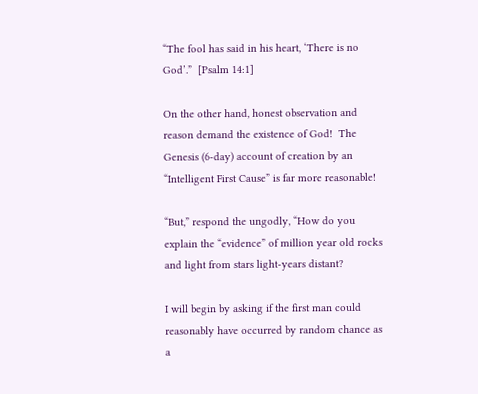“The fool has said in his heart, ‘There is no God’.”  [Psalm 14:1]

On the other hand, honest observation and reason demand the existence of God!  The Genesis (6-day) account of creation by an “Intelligent First Cause” is far more reasonable!

“But,” respond the ungodly, “How do you explain the “evidence” of million year old rocks and light from stars light-years distant?

I will begin by asking if the first man could reasonably have occurred by random chance as a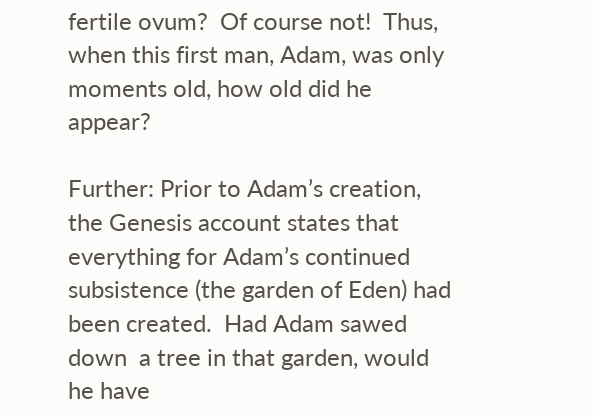fertile ovum?  Of course not!  Thus, when this first man, Adam, was only moments old, how old did he appear?

Further: Prior to Adam’s creation, the Genesis account states that everything for Adam’s continued subsistence (the garden of Eden) had been created.  Had Adam sawed down  a tree in that garden, would he have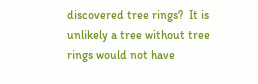discovered tree rings?  It is unlikely a tree without tree rings would not have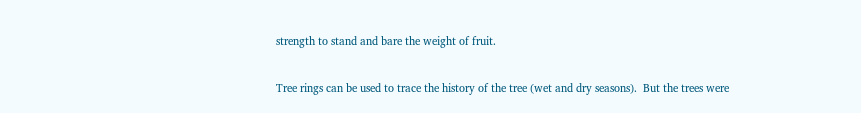strength to stand and bare the weight of fruit.

Tree rings can be used to trace the history of the tree (wet and dry seasons).  But the trees were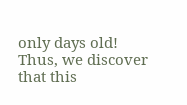only days old!  Thus, we discover that this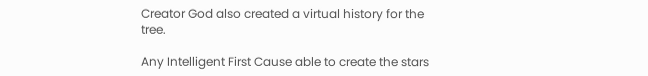Creator God also created a virtual history for the tree.

Any Intelligent First Cause able to create the stars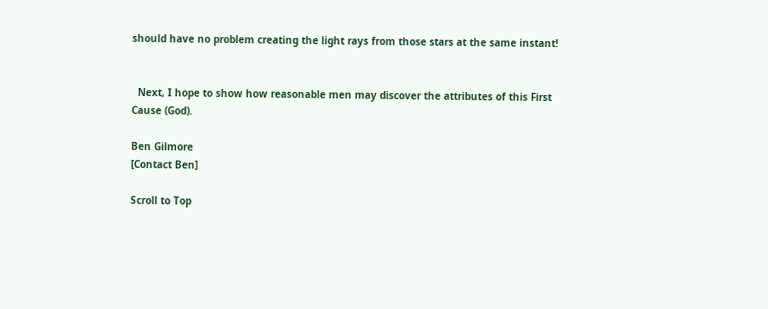should have no problem creating the light rays from those stars at the same instant!


  Next, I hope to show how reasonable men may discover the attributes of this First Cause (God).

Ben Gilmore
[Contact Ben]

Scroll to Top